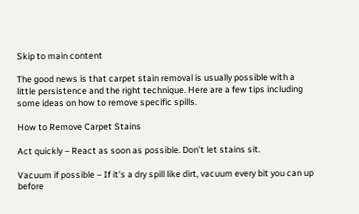Skip to main content

The good news is that carpet stain removal is usually possible with a little persistence and the right technique. Here are a few tips including some ideas on how to remove specific spills.

How to Remove Carpet Stains

Act quickly – React as soon as possible. Don’t let stains sit.

Vacuum if possible – If it’s a dry spill like dirt, vacuum every bit you can up before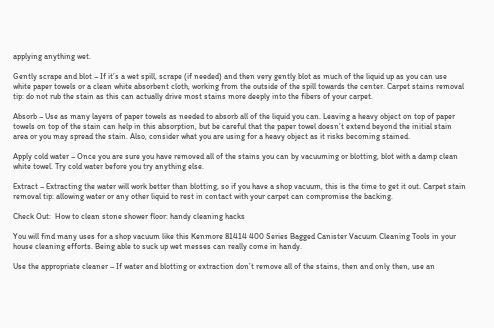applying anything wet.

Gently scrape and blot – If it’s a wet spill, scrape (if needed) and then very gently blot as much of the liquid up as you can use white paper towels or a clean white absorbent cloth, working from the outside of the spill towards the center. Carpet stains removal tip: do not rub the stain as this can actually drive most stains more deeply into the fibers of your carpet.

Absorb – Use as many layers of paper towels as needed to absorb all of the liquid you can. Leaving a heavy object on top of paper towels on top of the stain can help in this absorption, but be careful that the paper towel doesn’t extend beyond the initial stain area or you may spread the stain. Also, consider what you are using for a heavy object as it risks becoming stained.

Apply cold water – Once you are sure you have removed all of the stains you can by vacuuming or blotting, blot with a damp clean white towel. Try cold water before you try anything else.

Extract – Extracting the water will work better than blotting, so if you have a shop vacuum, this is the time to get it out. Carpet stain removal tip: allowing water or any other liquid to rest in contact with your carpet can compromise the backing.

Check Out:  How to clean stone shower floor: handy cleaning hacks

You will find many uses for a shop vacuum like this Kenmore 81414 400 Series Bagged Canister Vacuum Cleaning Tools in your house cleaning efforts. Being able to suck up wet messes can really come in handy.

Use the appropriate cleaner – If water and blotting or extraction don’t remove all of the stains, then and only then, use an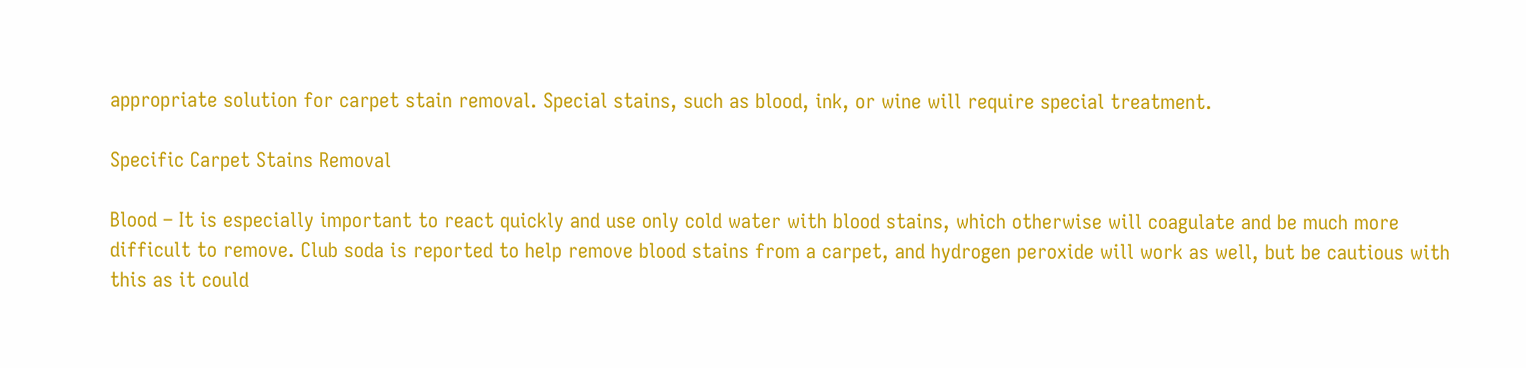appropriate solution for carpet stain removal. Special stains, such as blood, ink, or wine will require special treatment.

Specific Carpet Stains Removal

Blood – It is especially important to react quickly and use only cold water with blood stains, which otherwise will coagulate and be much more difficult to remove. Club soda is reported to help remove blood stains from a carpet, and hydrogen peroxide will work as well, but be cautious with this as it could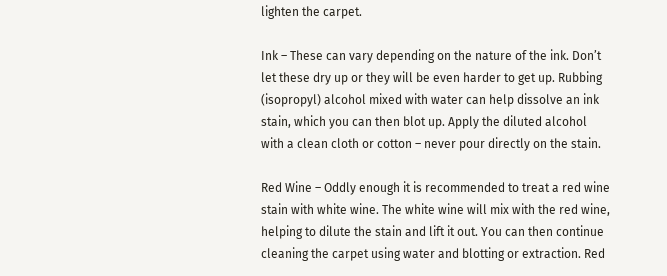lighten the carpet.

Ink – These can vary depending on the nature of the ink. Don’t let these dry up or they will be even harder to get up. Rubbing (isopropyl) alcohol mixed with water can help dissolve an ink stain, which you can then blot up. Apply the diluted alcohol with a clean cloth or cotton – never pour directly on the stain.

Red Wine – Oddly enough it is recommended to treat a red wine stain with white wine. The white wine will mix with the red wine, helping to dilute the stain and lift it out. You can then continue cleaning the carpet using water and blotting or extraction. Red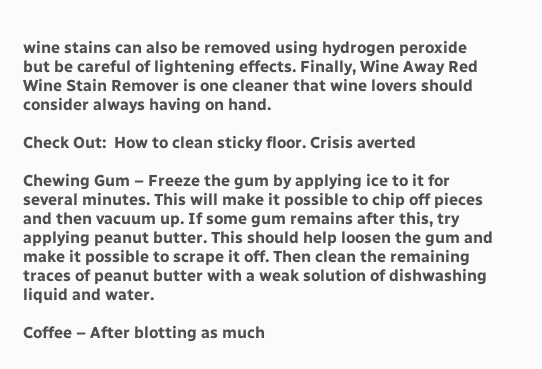wine stains can also be removed using hydrogen peroxide but be careful of lightening effects. Finally, Wine Away Red Wine Stain Remover is one cleaner that wine lovers should consider always having on hand.

Check Out:  How to clean sticky floor. Crisis averted

Chewing Gum – Freeze the gum by applying ice to it for several minutes. This will make it possible to chip off pieces and then vacuum up. If some gum remains after this, try applying peanut butter. This should help loosen the gum and make it possible to scrape it off. Then clean the remaining traces of peanut butter with a weak solution of dishwashing liquid and water.

Coffee – After blotting as much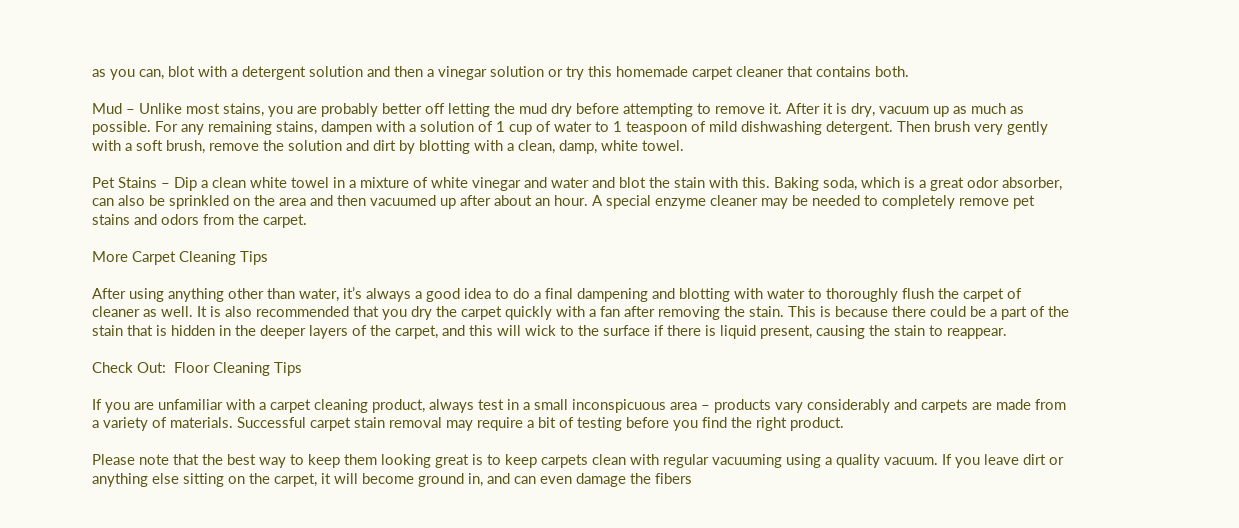as you can, blot with a detergent solution and then a vinegar solution or try this homemade carpet cleaner that contains both.

Mud – Unlike most stains, you are probably better off letting the mud dry before attempting to remove it. After it is dry, vacuum up as much as possible. For any remaining stains, dampen with a solution of 1 cup of water to 1 teaspoon of mild dishwashing detergent. Then brush very gently with a soft brush, remove the solution and dirt by blotting with a clean, damp, white towel.

Pet Stains – Dip a clean white towel in a mixture of white vinegar and water and blot the stain with this. Baking soda, which is a great odor absorber, can also be sprinkled on the area and then vacuumed up after about an hour. A special enzyme cleaner may be needed to completely remove pet stains and odors from the carpet.

More Carpet Cleaning Tips

After using anything other than water, it’s always a good idea to do a final dampening and blotting with water to thoroughly flush the carpet of cleaner as well. It is also recommended that you dry the carpet quickly with a fan after removing the stain. This is because there could be a part of the stain that is hidden in the deeper layers of the carpet, and this will wick to the surface if there is liquid present, causing the stain to reappear.

Check Out:  Floor Cleaning Tips

If you are unfamiliar with a carpet cleaning product, always test in a small inconspicuous area – products vary considerably and carpets are made from a variety of materials. Successful carpet stain removal may require a bit of testing before you find the right product.

Please note that the best way to keep them looking great is to keep carpets clean with regular vacuuming using a quality vacuum. If you leave dirt or anything else sitting on the carpet, it will become ground in, and can even damage the fibers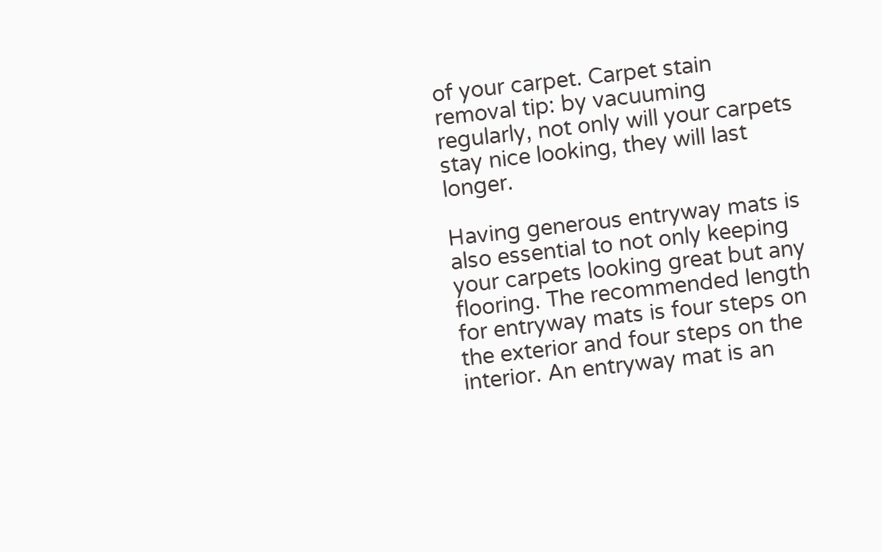of your carpet. Carpet stain removal tip: by vacuuming regularly, not only will your carpets stay nice looking, they will last longer.

Having generous entryway mats is also essential to not only keeping your carpets looking great but any flooring. The recommended length for entryway mats is four steps on the exterior and four steps on the interior. An entryway mat is an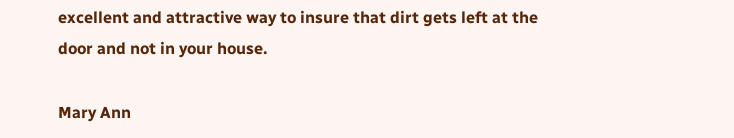excellent and attractive way to insure that dirt gets left at the door and not in your house.

Mary Ann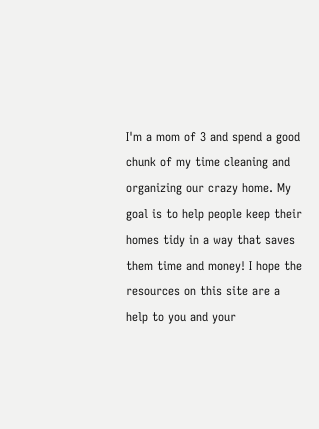I'm a mom of 3 and spend a good chunk of my time cleaning and organizing our crazy home. My goal is to help people keep their homes tidy in a way that saves them time and money! I hope the resources on this site are a help to you and your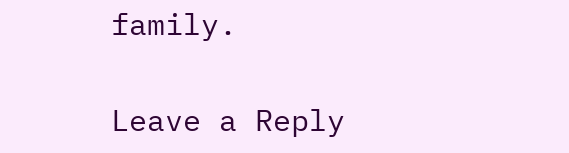family.

Leave a Reply